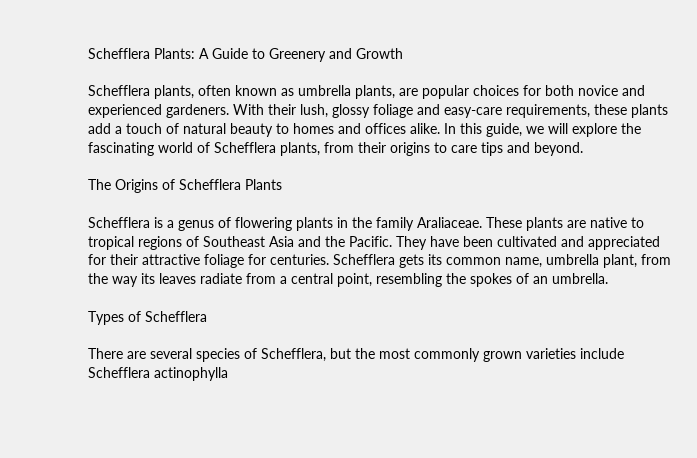Schefflera Plants: A Guide to Greenery and Growth

Schefflera plants, often known as umbrella plants, are popular choices for both novice and experienced gardeners. With their lush, glossy foliage and easy-care requirements, these plants add a touch of natural beauty to homes and offices alike. In this guide, we will explore the fascinating world of Schefflera plants, from their origins to care tips and beyond.

The Origins of Schefflera Plants

Schefflera is a genus of flowering plants in the family Araliaceae. These plants are native to tropical regions of Southeast Asia and the Pacific. They have been cultivated and appreciated for their attractive foliage for centuries. Schefflera gets its common name, umbrella plant, from the way its leaves radiate from a central point, resembling the spokes of an umbrella.

Types of Schefflera

There are several species of Schefflera, but the most commonly grown varieties include Schefflera actinophylla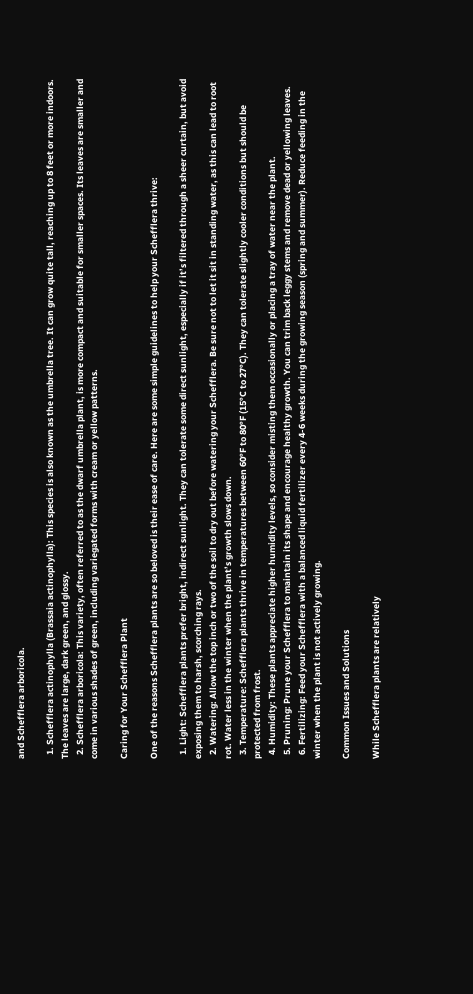and Schefflera arboricola.

  1. Schefflera actinophylla (Brassaia actinophylla): This species is also known as the umbrella tree. It can grow quite tall, reaching up to 8 feet or more indoors. The leaves are large, dark green, and glossy.
  2. Schefflera arboricola: This variety, often referred to as the dwarf umbrella plant, is more compact and suitable for smaller spaces. Its leaves are smaller and come in various shades of green, including variegated forms with cream or yellow patterns.

Caring for Your Schefflera Plant

One of the reasons Schefflera plants are so beloved is their ease of care. Here are some simple guidelines to help your Schefflera thrive:

  1. Light: Schefflera plants prefer bright, indirect sunlight. They can tolerate some direct sunlight, especially if it’s filtered through a sheer curtain, but avoid exposing them to harsh, scorching rays.
  2. Watering: Allow the top inch or two of the soil to dry out before watering your Schefflera. Be sure not to let it sit in standing water, as this can lead to root rot. Water less in the winter when the plant’s growth slows down.
  3. Temperature: Schefflera plants thrive in temperatures between 60°F to 80°F (15°C to 27°C). They can tolerate slightly cooler conditions but should be protected from frost.
  4. Humidity: These plants appreciate higher humidity levels, so consider misting them occasionally or placing a tray of water near the plant.
  5. Pruning: Prune your Schefflera to maintain its shape and encourage healthy growth. You can trim back leggy stems and remove dead or yellowing leaves.
  6. Fertilizing: Feed your Schefflera with a balanced liquid fertilizer every 4-6 weeks during the growing season (spring and summer). Reduce feeding in the winter when the plant is not actively growing.

Common Issues and Solutions

While Schefflera plants are relatively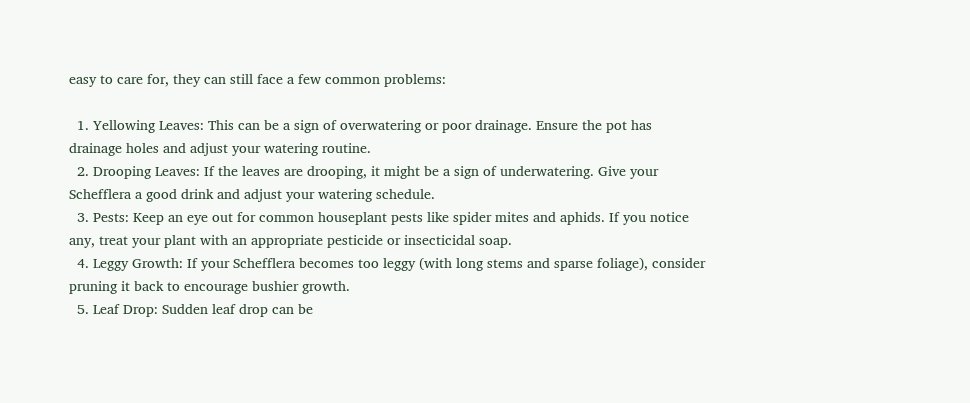easy to care for, they can still face a few common problems:

  1. Yellowing Leaves: This can be a sign of overwatering or poor drainage. Ensure the pot has drainage holes and adjust your watering routine.
  2. Drooping Leaves: If the leaves are drooping, it might be a sign of underwatering. Give your Schefflera a good drink and adjust your watering schedule.
  3. Pests: Keep an eye out for common houseplant pests like spider mites and aphids. If you notice any, treat your plant with an appropriate pesticide or insecticidal soap.
  4. Leggy Growth: If your Schefflera becomes too leggy (with long stems and sparse foliage), consider pruning it back to encourage bushier growth.
  5. Leaf Drop: Sudden leaf drop can be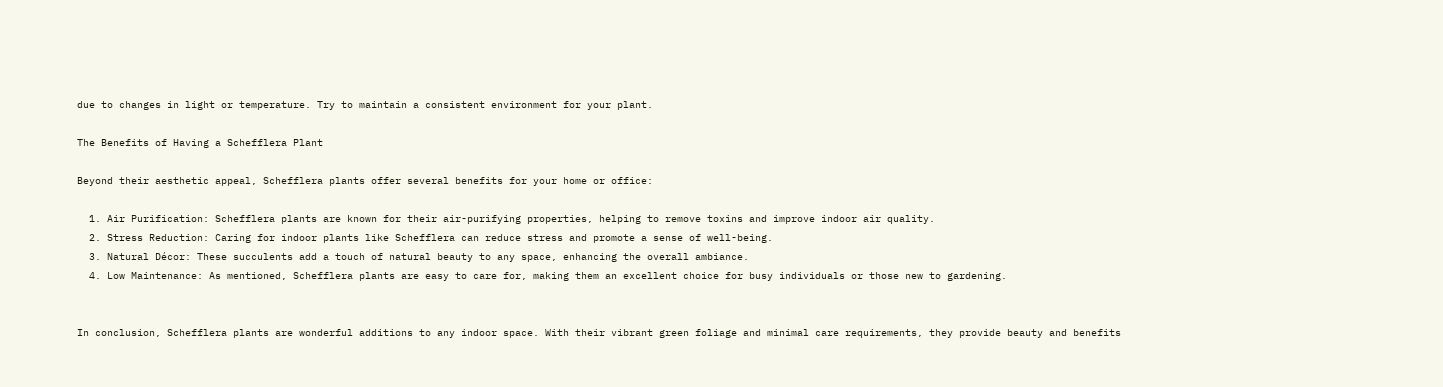due to changes in light or temperature. Try to maintain a consistent environment for your plant.

The Benefits of Having a Schefflera Plant

Beyond their aesthetic appeal, Schefflera plants offer several benefits for your home or office:

  1. Air Purification: Schefflera plants are known for their air-purifying properties, helping to remove toxins and improve indoor air quality.
  2. Stress Reduction: Caring for indoor plants like Schefflera can reduce stress and promote a sense of well-being.
  3. Natural Décor: These succulents add a touch of natural beauty to any space, enhancing the overall ambiance.
  4. Low Maintenance: As mentioned, Schefflera plants are easy to care for, making them an excellent choice for busy individuals or those new to gardening.


In conclusion, Schefflera plants are wonderful additions to any indoor space. With their vibrant green foliage and minimal care requirements, they provide beauty and benefits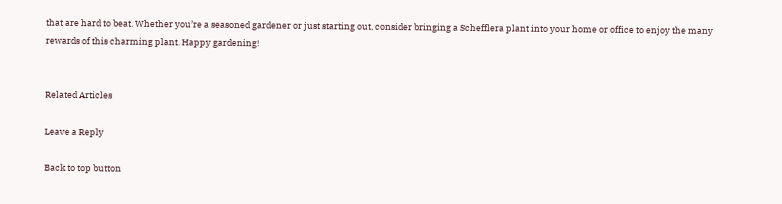that are hard to beat. Whether you’re a seasoned gardener or just starting out, consider bringing a Schefflera plant into your home or office to enjoy the many rewards of this charming plant. Happy gardening!


Related Articles

Leave a Reply

Back to top button